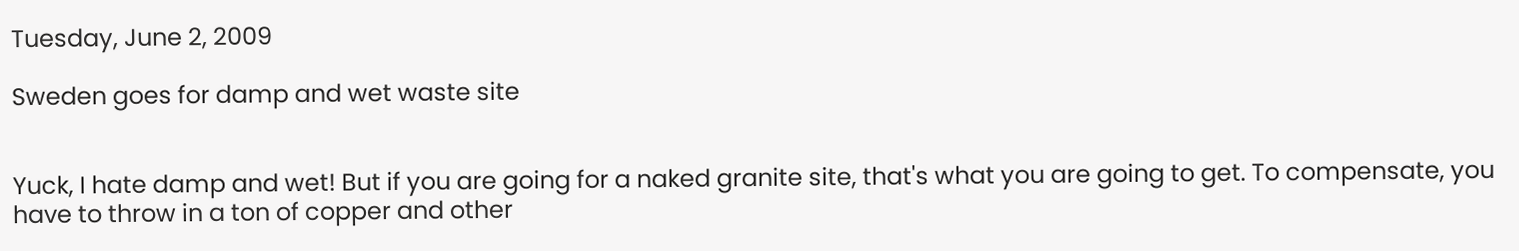Tuesday, June 2, 2009

Sweden goes for damp and wet waste site


Yuck, I hate damp and wet! But if you are going for a naked granite site, that's what you are going to get. To compensate, you have to throw in a ton of copper and other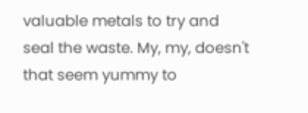valuable metals to try and seal the waste. My, my, doesn't that seem yummy to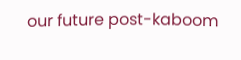our future post-kaboom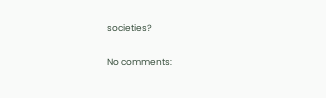societies?

No comments: